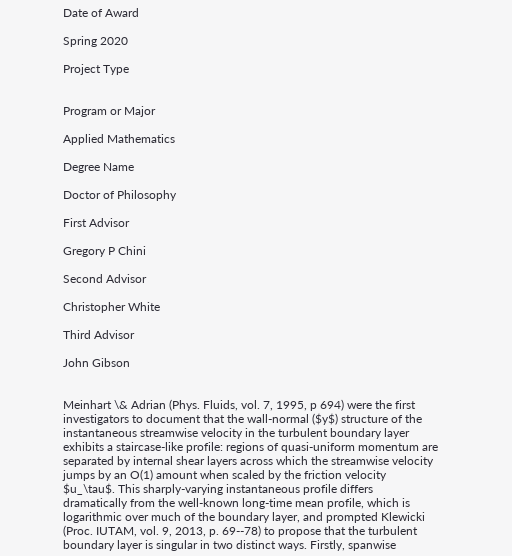Date of Award

Spring 2020

Project Type


Program or Major

Applied Mathematics

Degree Name

Doctor of Philosophy

First Advisor

Gregory P Chini

Second Advisor

Christopher White

Third Advisor

John Gibson


Meinhart \& Adrian (Phys. Fluids, vol. 7, 1995, p 694) were the first investigators to document that the wall-normal ($y$) structure of the instantaneous streamwise velocity in the turbulent boundary layer exhibits a staircase-like profile: regions of quasi-uniform momentum are separated by internal shear layers across which the streamwise velocity jumps by an O(1) amount when scaled by the friction velocity $u_\tau$. This sharply-varying instantaneous profile differs dramatically from the well-known long-time mean profile, which is logarithmic over much of the boundary layer, and prompted Klewicki (Proc. IUTAM, vol. 9, 2013, p. 69--78) to propose that the turbulent boundary layer is singular in two distinct ways. Firstly, spanwise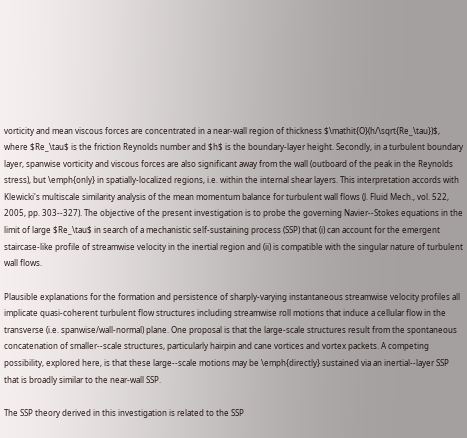vorticity and mean viscous forces are concentrated in a near-wall region of thickness $\mathit{O}(h/\sqrt{Re_\tau})$, where $Re_\tau$ is the friction Reynolds number and $h$ is the boundary-layer height. Secondly, in a turbulent boundary layer, spanwise vorticity and viscous forces are also significant away from the wall (outboard of the peak in the Reynolds stress), but \emph{only} in spatially-localized regions, i.e. within the internal shear layers. This interpretation accords with Klewicki's multiscale similarity analysis of the mean momentum balance for turbulent wall flows (J. Fluid Mech., vol. 522, 2005, pp. 303--327). The objective of the present investigation is to probe the governing Navier--Stokes equations in the limit of large $Re_\tau$ in search of a mechanistic self-sustaining process (SSP) that (i) can account for the emergent staircase-like profile of streamwise velocity in the inertial region and (ii) is compatible with the singular nature of turbulent wall flows.

Plausible explanations for the formation and persistence of sharply-varying instantaneous streamwise velocity profiles all implicate quasi-coherent turbulent flow structures including streamwise roll motions that induce a cellular flow in the transverse (i.e. spanwise/wall-normal) plane. One proposal is that the large-scale structures result from the spontaneous concatenation of smaller--scale structures, particularly hairpin and cane vortices and vortex packets. A competing possibility, explored here, is that these large--scale motions may be \emph{directly} sustained via an inertial--layer SSP that is broadly similar to the near-wall SSP.

The SSP theory derived in this investigation is related to the SSP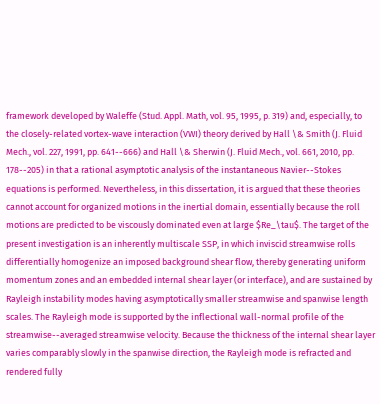framework developed by Waleffe (Stud. Appl. Math, vol. 95, 1995, p. 319) and, especially, to the closely-related vortex-wave interaction (VWI) theory derived by Hall \& Smith (J. Fluid Mech., vol. 227, 1991, pp. 641--666) and Hall \& Sherwin (J. Fluid Mech., vol. 661, 2010, pp. 178--205) in that a rational asymptotic analysis of the instantaneous Navier--Stokes equations is performed. Nevertheless, in this dissertation, it is argued that these theories cannot account for organized motions in the inertial domain, essentially because the roll motions are predicted to be viscously dominated even at large $Re_\tau$. The target of the present investigation is an inherently multiscale SSP, in which inviscid streamwise rolls differentially homogenize an imposed background shear flow, thereby generating uniform momentum zones and an embedded internal shear layer (or interface), and are sustained by Rayleigh instability modes having asymptotically smaller streamwise and spanwise length scales. The Rayleigh mode is supported by the inflectional wall-normal profile of the streamwise--averaged streamwise velocity. Because the thickness of the internal shear layer varies comparably slowly in the spanwise direction, the Rayleigh mode is refracted and rendered fully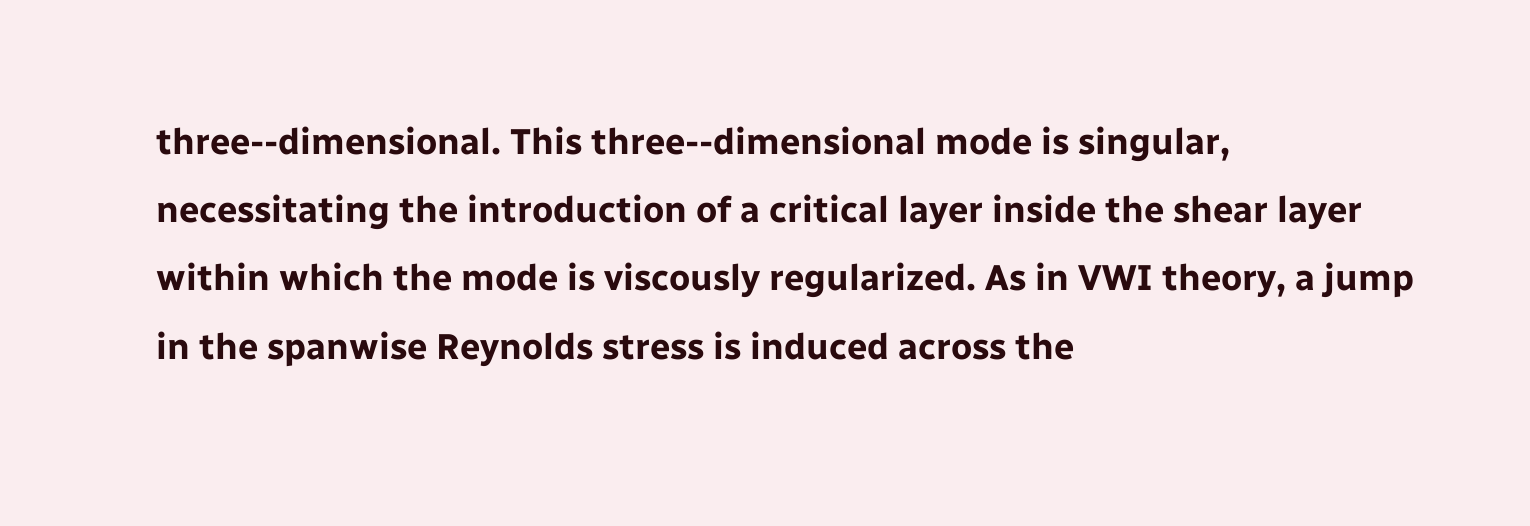three--dimensional. This three--dimensional mode is singular, necessitating the introduction of a critical layer inside the shear layer within which the mode is viscously regularized. As in VWI theory, a jump in the spanwise Reynolds stress is induced across the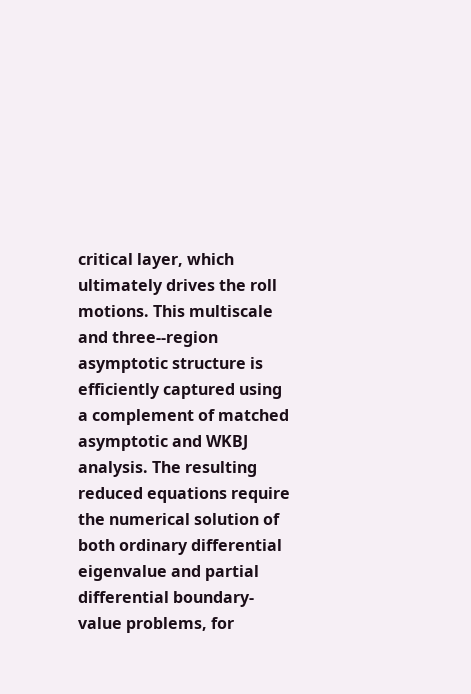critical layer, which ultimately drives the roll motions. This multiscale and three--region asymptotic structure is efficiently captured using a complement of matched asymptotic and WKBJ analysis. The resulting reduced equations require the numerical solution of both ordinary differential eigenvalue and partial differential boundary-value problems, for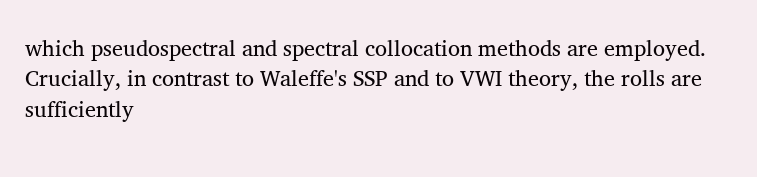which pseudospectral and spectral collocation methods are employed. Crucially, in contrast to Waleffe's SSP and to VWI theory, the rolls are sufficiently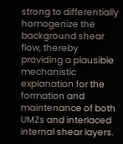strong to differentially homogenize the background shear flow, thereby providing a plausible mechanistic explanation for the formation and maintenance of both UMZs and interlaced internal shear layers.